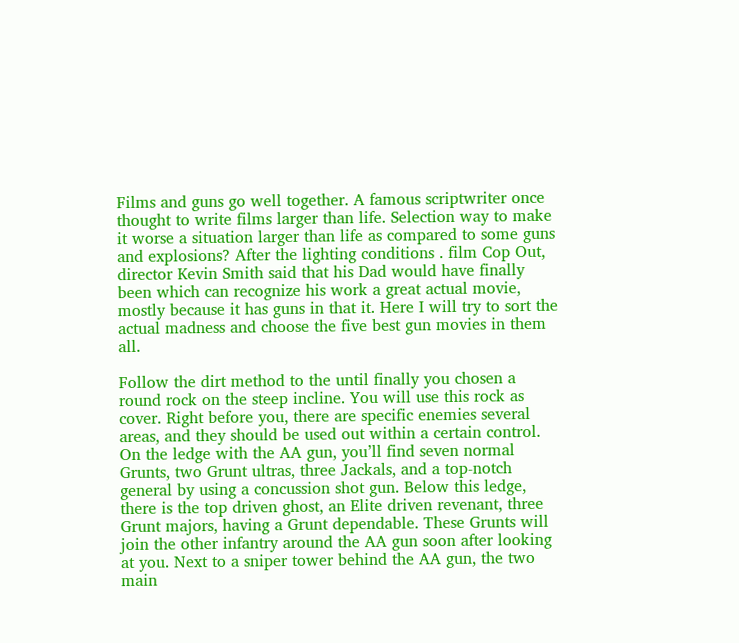Films and guns go well together. A famous scriptwriter once thought to write films larger than life. Selection way to make it worse a situation larger than life as compared to some guns and explosions? After the lighting conditions . film Cop Out, director Kevin Smith said that his Dad would have finally been which can recognize his work a great actual movie, mostly because it has guns in that it. Here I will try to sort the actual madness and choose the five best gun movies in them all.

Follow the dirt method to the until finally you chosen a round rock on the steep incline. You will use this rock as cover. Right before you, there are specific enemies several areas, and they should be used out within a certain control. On the ledge with the AA gun, you’ll find seven normal Grunts, two Grunt ultras, three Jackals, and a top-notch general by using a concussion shot gun. Below this ledge, there is the top driven ghost, an Elite driven revenant, three Grunt majors, having a Grunt dependable. These Grunts will join the other infantry around the AA gun soon after looking at you. Next to a sniper tower behind the AA gun, the two main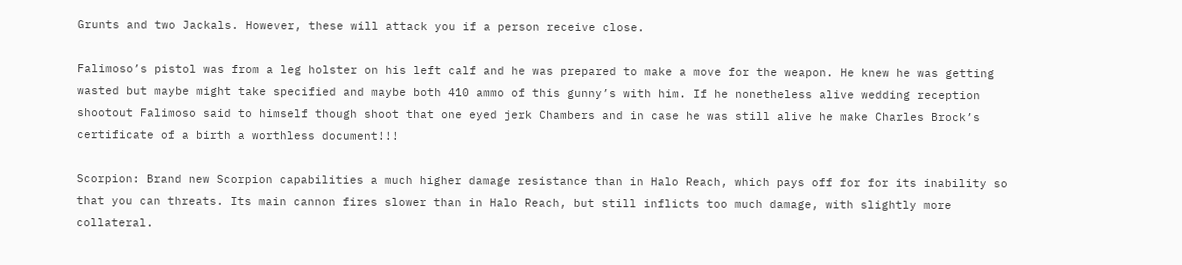Grunts and two Jackals. However, these will attack you if a person receive close.

Falimoso’s pistol was from a leg holster on his left calf and he was prepared to make a move for the weapon. He knew he was getting wasted but maybe might take specified and maybe both 410 ammo of this gunny’s with him. If he nonetheless alive wedding reception shootout Falimoso said to himself though shoot that one eyed jerk Chambers and in case he was still alive he make Charles Brock’s certificate of a birth a worthless document!!!

Scorpion: Brand new Scorpion capabilities a much higher damage resistance than in Halo Reach, which pays off for for its inability so that you can threats. Its main cannon fires slower than in Halo Reach, but still inflicts too much damage, with slightly more collateral.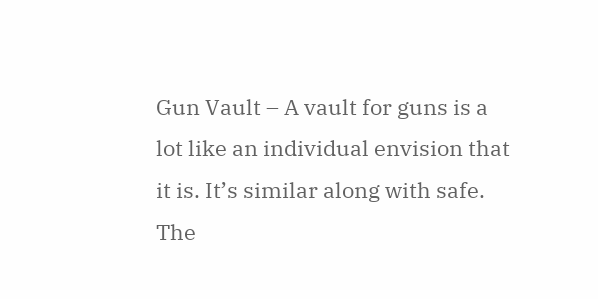Gun Vault – A vault for guns is a lot like an individual envision that it is. It’s similar along with safe. The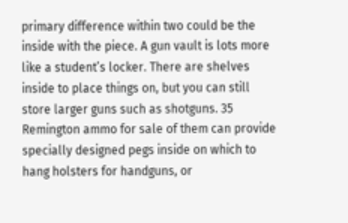primary difference within two could be the inside with the piece. A gun vault is lots more like a student’s locker. There are shelves inside to place things on, but you can still store larger guns such as shotguns. 35 Remington ammo for sale of them can provide specially designed pegs inside on which to hang holsters for handguns, or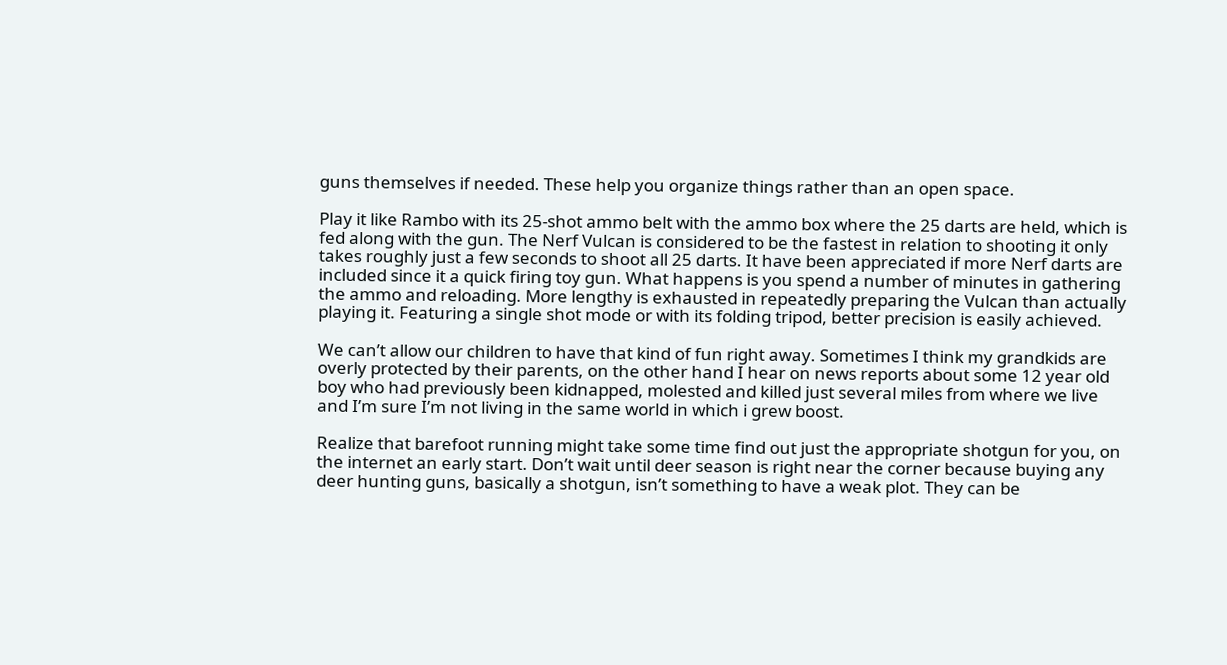guns themselves if needed. These help you organize things rather than an open space.

Play it like Rambo with its 25-shot ammo belt with the ammo box where the 25 darts are held, which is fed along with the gun. The Nerf Vulcan is considered to be the fastest in relation to shooting it only takes roughly just a few seconds to shoot all 25 darts. It have been appreciated if more Nerf darts are included since it a quick firing toy gun. What happens is you spend a number of minutes in gathering the ammo and reloading. More lengthy is exhausted in repeatedly preparing the Vulcan than actually playing it. Featuring a single shot mode or with its folding tripod, better precision is easily achieved.

We can’t allow our children to have that kind of fun right away. Sometimes I think my grandkids are overly protected by their parents, on the other hand I hear on news reports about some 12 year old boy who had previously been kidnapped, molested and killed just several miles from where we live and I’m sure I’m not living in the same world in which i grew boost.

Realize that barefoot running might take some time find out just the appropriate shotgun for you, on the internet an early start. Don’t wait until deer season is right near the corner because buying any deer hunting guns, basically a shotgun, isn’t something to have a weak plot. They can be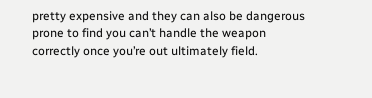pretty expensive and they can also be dangerous prone to find you can’t handle the weapon correctly once you’re out ultimately field.